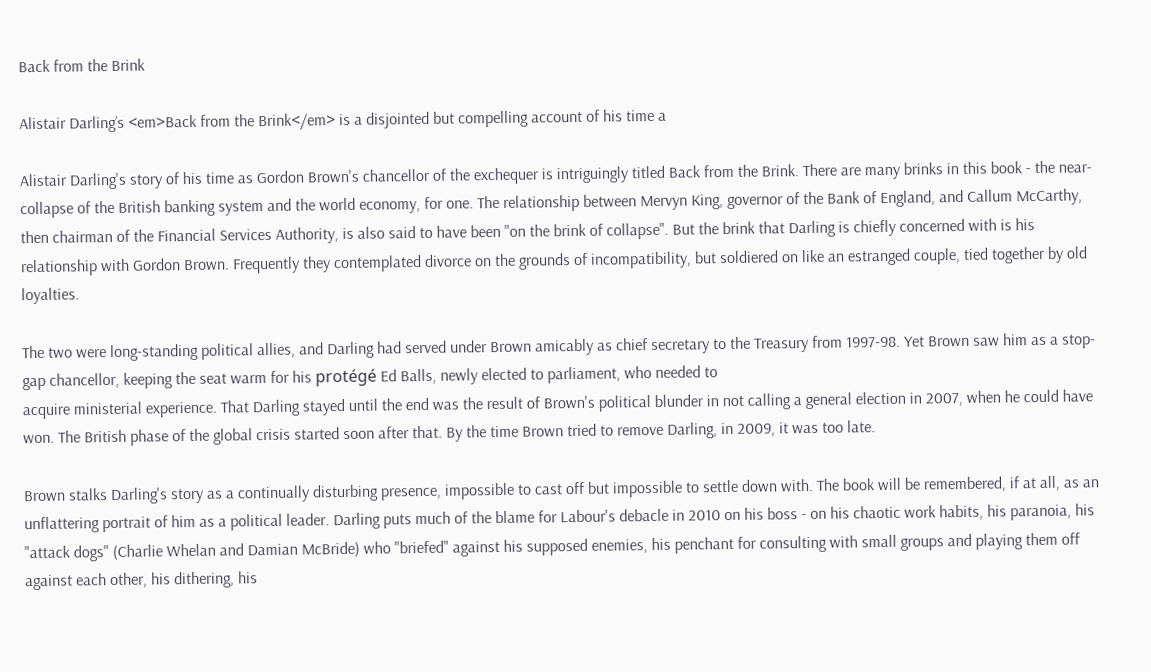Back from the Brink

Alistair Darling’s <em>Back from the Brink</em> is a disjointed but compelling account of his time a

Alistair Darling's story of his time as Gordon Brown's chancellor of the exchequer is intriguingly titled Back from the Brink. There are many brinks in this book - the near-collapse of the British banking system and the world economy, for one. The relationship between Mervyn King, governor of the Bank of England, and Callum McCarthy, then chairman of the Financial Services Authority, is also said to have been "on the brink of collapse". But the brink that Darling is chiefly concerned with is his relationship with Gordon Brown. Frequently they contemplated divorce on the grounds of incompatibility, but soldiered on like an estranged couple, tied together by old loyalties.

The two were long-standing political allies, and Darling had served under Brown amicably as chief secretary to the Treasury from 1997-98. Yet Brown saw him as a stop-gap chancellor, keeping the seat warm for his protégé Ed Balls, newly elected to parliament, who needed to
acquire ministerial experience. That Darling stayed until the end was the result of Brown's political blunder in not calling a general election in 2007, when he could have won. The British phase of the global crisis started soon after that. By the time Brown tried to remove Darling, in 2009, it was too late.

Brown stalks Darling's story as a continually disturbing presence, impossible to cast off but impossible to settle down with. The book will be remembered, if at all, as an unflattering portrait of him as a political leader. Darling puts much of the blame for Labour's debacle in 2010 on his boss - on his chaotic work habits, his paranoia, his "attack dogs" (Charlie Whelan and Damian McBride) who "briefed" against his supposed enemies, his penchant for consulting with small groups and playing them off against each other, his dithering, his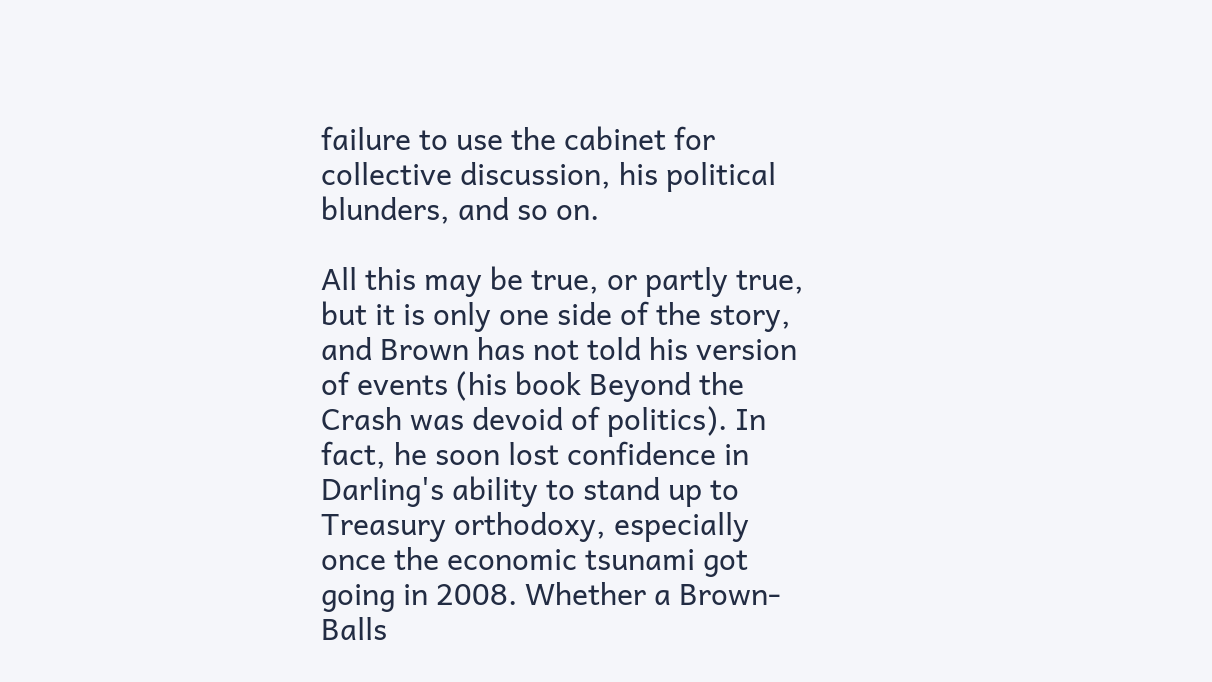failure to use the cabinet for collective discussion, his political blunders, and so on.

All this may be true, or partly true, but it is only one side of the story, and Brown has not told his version of events (his book Beyond the Crash was devoid of politics). In fact, he soon lost confidence in Darling's ability to stand up to Treasury orthodoxy, especially once the economic tsunami got going in 2008. Whether a Brown-Balls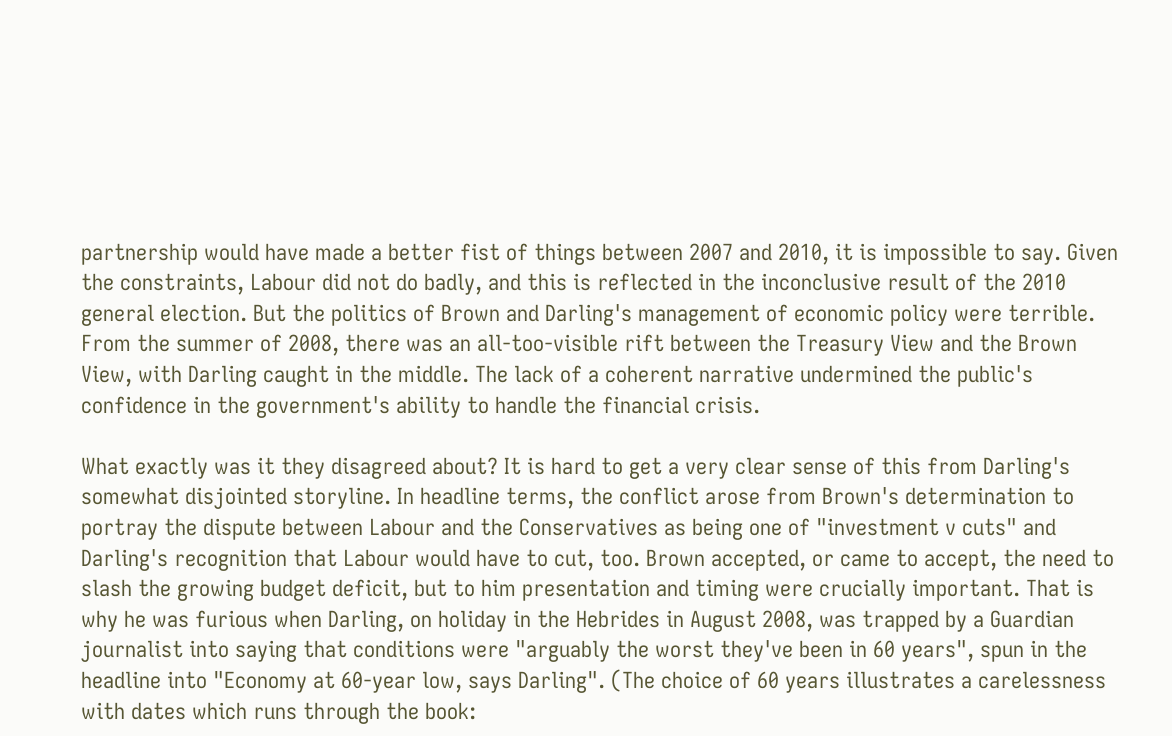partnership would have made a better fist of things between 2007 and 2010, it is impossible to say. Given the constraints, Labour did not do badly, and this is reflected in the inconclusive result of the 2010 general election. But the politics of Brown and Darling's management of economic policy were terrible. From the summer of 2008, there was an all-too-visible rift between the Treasury View and the Brown View, with Darling caught in the middle. The lack of a coherent narrative undermined the public's confidence in the government's ability to handle the financial crisis.

What exactly was it they disagreed about? It is hard to get a very clear sense of this from Darling's somewhat disjointed storyline. In headline terms, the conflict arose from Brown's determination to portray the dispute between Labour and the Conservatives as being one of "investment v cuts" and Darling's recognition that Labour would have to cut, too. Brown accepted, or came to accept, the need to slash the growing budget deficit, but to him presentation and timing were crucially important. That is why he was furious when Darling, on holiday in the Hebrides in August 2008, was trapped by a Guardian journalist into saying that conditions were "arguably the worst they've been in 60 years", spun in the headline into "Economy at 60-year low, says Darling". (The choice of 60 years illustrates a carelessness with dates which runs through the book: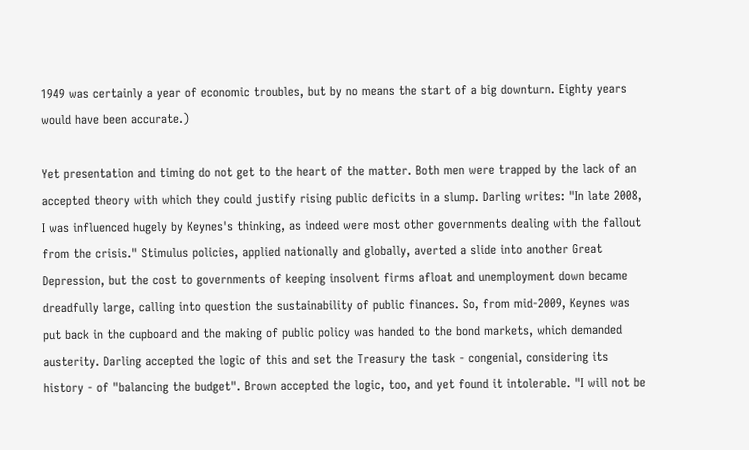1949 was certainly a year of economic troubles, but by no means the start of a big downturn. Eighty years would have been accurate.)

Yet presentation and timing do not get to the heart of the matter. Both men were trapped by the lack of an accepted theory with which they could justify rising public deficits in a slump. Darling writes: "In late 2008, I was influenced hugely by Keynes's thinking, as indeed were most other governments dealing with the fallout from the crisis." Stimulus policies, applied nationally and globally, averted a slide into another Great Depression, but the cost to governments of keeping insolvent firms afloat and unemployment down became dreadfully large, calling into question the sustainability of public finances. So, from mid-2009, Keynes was put back in the cupboard and the making of public policy was handed to the bond markets, which demanded austerity. Darling accepted the logic of this and set the Treasury the task - congenial, considering its history - of "balancing the budget". Brown accepted the logic, too, and yet found it intolerable. "I will not be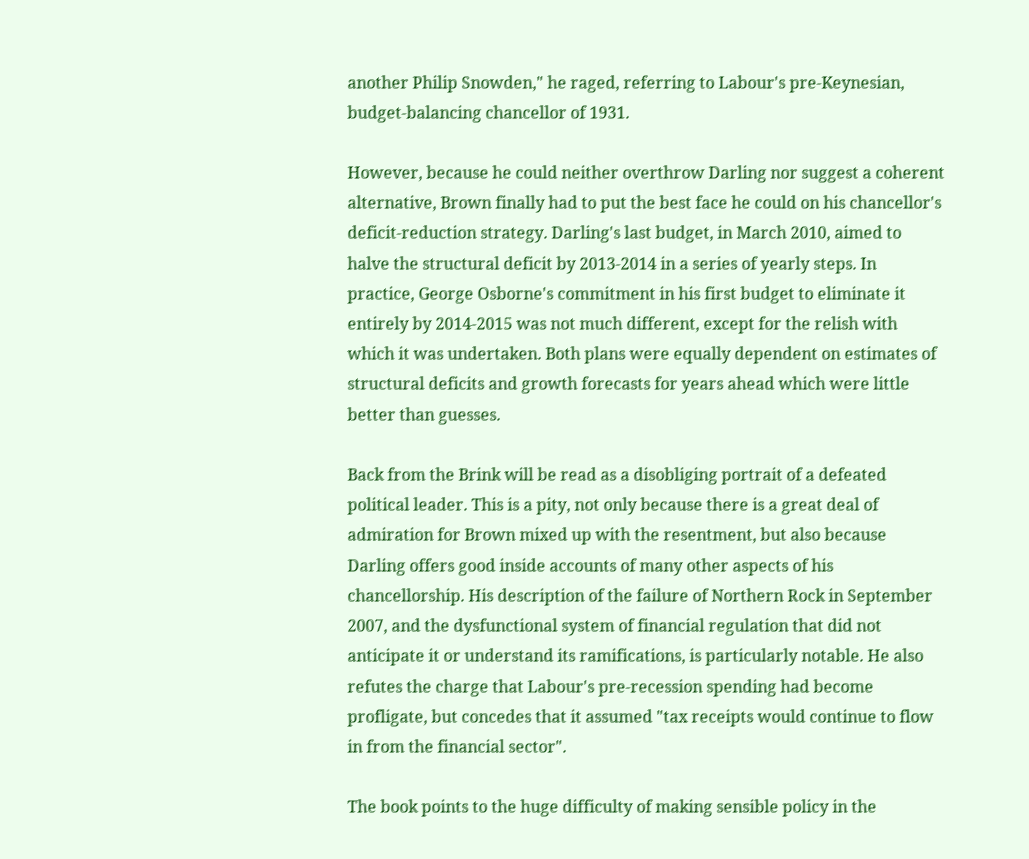another Philip Snowden," he raged, referring to Labour's pre-Keynesian, budget-balancing chancellor of 1931.

However, because he could neither overthrow Darling nor suggest a coherent alternative, Brown finally had to put the best face he could on his chancellor's deficit-reduction strategy. Darling's last budget, in March 2010, aimed to halve the structural deficit by 2013-2014 in a series of yearly steps. In practice, George Osborne's commitment in his first budget to eliminate it entirely by 2014-2015 was not much different, except for the relish with which it was undertaken. Both plans were equally dependent on estimates of structural deficits and growth forecasts for years ahead which were little better than guesses.

Back from the Brink will be read as a disobliging portrait of a defeated political leader. This is a pity, not only because there is a great deal of admiration for Brown mixed up with the resentment, but also because Darling offers good inside accounts of many other aspects of his chancellorship. His description of the failure of Northern Rock in September 2007, and the dysfunctional system of financial regulation that did not anticipate it or understand its ramifications, is particularly notable. He also refutes the charge that Labour's pre-recession spending had become profligate, but concedes that it assumed "tax receipts would continue to flow in from the financial sector".

The book points to the huge difficulty of making sensible policy in the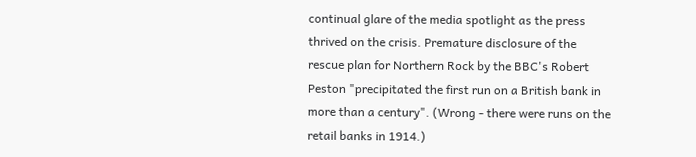continual glare of the media spotlight as the press thrived on the crisis. Premature disclosure of the rescue plan for Northern Rock by the BBC's Robert Peston "precipitated the first run on a British bank in more than a century". (Wrong - there were runs on the retail banks in 1914.)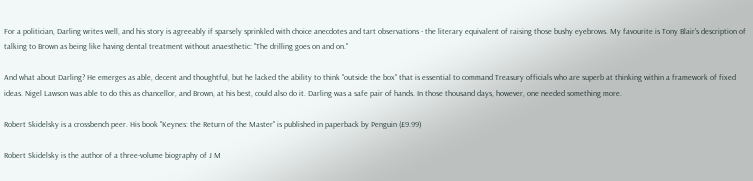For a politician, Darling writes well, and his story is agreeably if sparsely sprinkled with choice anecdotes and tart observations - the literary equivalent of raising those bushy eyebrows. My favourite is Tony Blair's description of talking to Brown as being like having dental treatment without anaesthetic: "The drilling goes on and on."

And what about Darling? He emerges as able, decent and thoughtful, but he lacked the ability to think "outside the box" that is essential to command Treasury officials who are superb at thinking within a framework of fixed ideas. Nigel Lawson was able to do this as chancellor, and Brown, at his best, could also do it. Darling was a safe pair of hands. In those thousand days, however, one needed something more.

Robert Skidelsky is a crossbench peer. His book "Keynes: the Return of the Master" is published in paperback by Penguin (£9.99)

Robert Skidelsky is the author of a three-volume biography of J M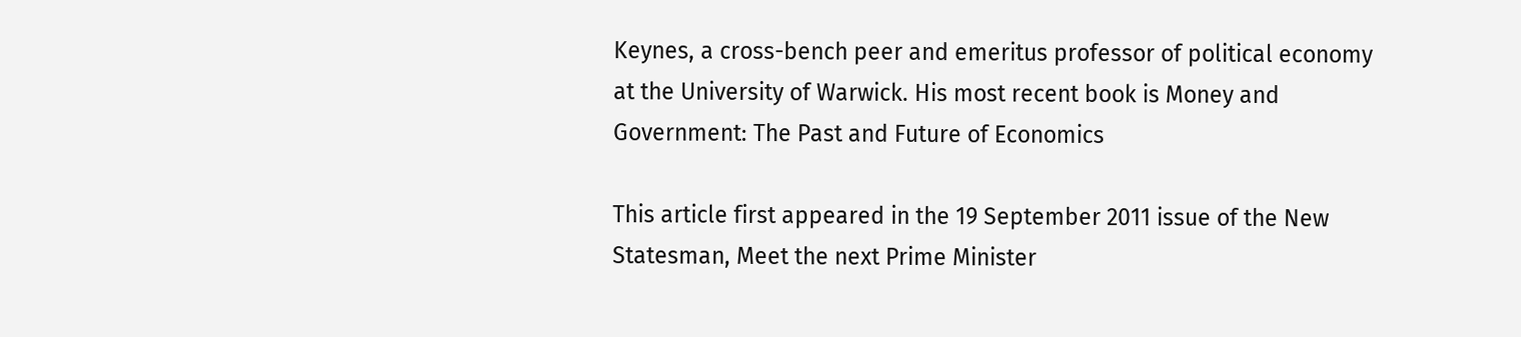Keynes, a cross-bench peer and emeritus professor of political economy at the University of Warwick. His most recent book is Money and Government: The Past and Future of Economics

This article first appeared in the 19 September 2011 issue of the New Statesman, Meet the next Prime Minister